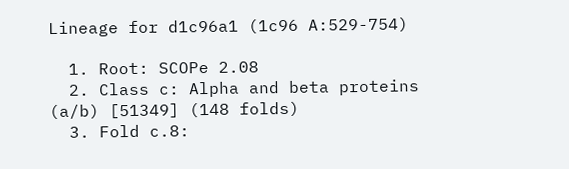Lineage for d1c96a1 (1c96 A:529-754)

  1. Root: SCOPe 2.08
  2. Class c: Alpha and beta proteins (a/b) [51349] (148 folds)
  3. Fold c.8: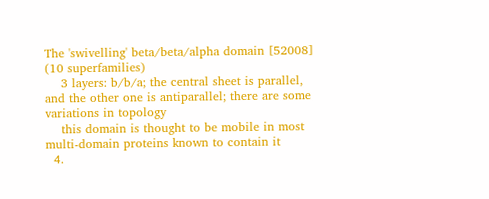The 'swivelling' beta/beta/alpha domain [52008] (10 superfamilies)
    3 layers: b/b/a; the central sheet is parallel, and the other one is antiparallel; there are some variations in topology
    this domain is thought to be mobile in most multi-domain proteins known to contain it
  4.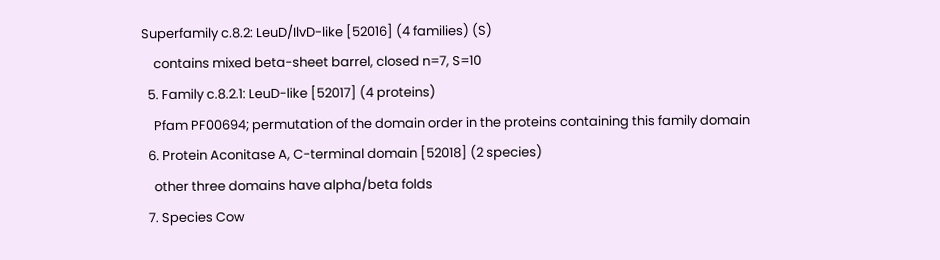Superfamily c.8.2: LeuD/IlvD-like [52016] (4 families) (S)
    contains mixed beta-sheet barrel, closed n=7, S=10
  5. Family c.8.2.1: LeuD-like [52017] (4 proteins)
    Pfam PF00694; permutation of the domain order in the proteins containing this family domain
  6. Protein Aconitase A, C-terminal domain [52018] (2 species)
    other three domains have alpha/beta folds
  7. Species Cow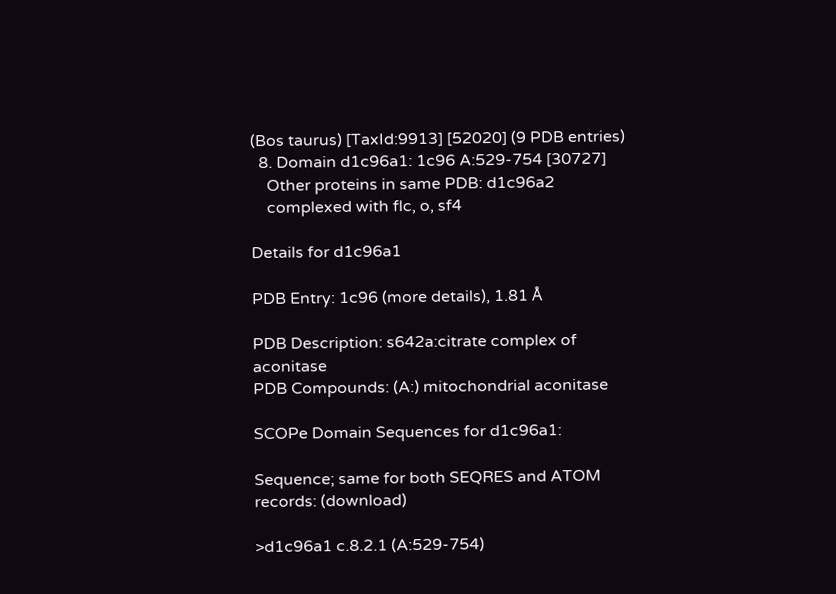(Bos taurus) [TaxId:9913] [52020] (9 PDB entries)
  8. Domain d1c96a1: 1c96 A:529-754 [30727]
    Other proteins in same PDB: d1c96a2
    complexed with flc, o, sf4

Details for d1c96a1

PDB Entry: 1c96 (more details), 1.81 Å

PDB Description: s642a:citrate complex of aconitase
PDB Compounds: (A:) mitochondrial aconitase

SCOPe Domain Sequences for d1c96a1:

Sequence; same for both SEQRES and ATOM records: (download)

>d1c96a1 c.8.2.1 (A:529-754)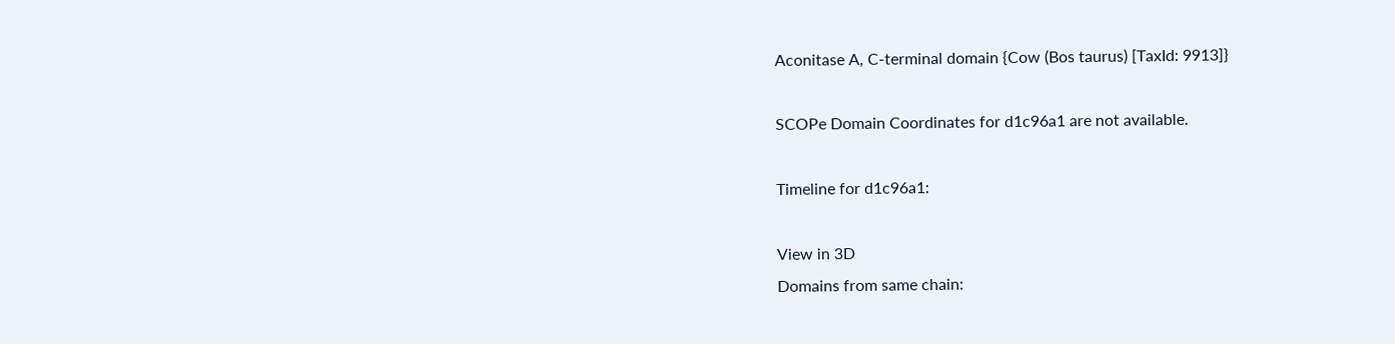Aconitase A, C-terminal domain {Cow (Bos taurus) [TaxId: 9913]}

SCOPe Domain Coordinates for d1c96a1 are not available.

Timeline for d1c96a1:

View in 3D
Domains from same chain: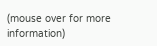(mouse over for more information)